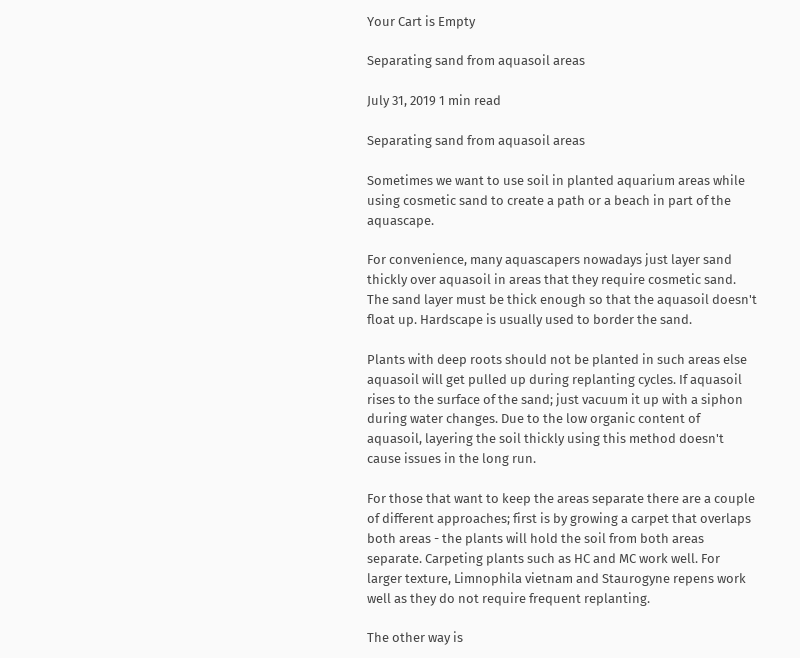Your Cart is Empty

Separating sand from aquasoil areas

July 31, 2019 1 min read

Separating sand from aquasoil areas

Sometimes we want to use soil in planted aquarium areas while using cosmetic sand to create a path or a beach in part of the aquascape.

For convenience, many aquascapers nowadays just layer sand thickly over aquasoil in areas that they require cosmetic sand. The sand layer must be thick enough so that the aquasoil doesn't float up. Hardscape is usually used to border the sand.

Plants with deep roots should not be planted in such areas else aquasoil will get pulled up during replanting cycles. If aquasoil rises to the surface of the sand; just vacuum it up with a siphon during water changes. Due to the low organic content of aquasoil, layering the soil thickly using this method doesn't cause issues in the long run.

For those that want to keep the areas separate there are a couple of different approaches; first is by growing a carpet that overlaps both areas - the plants will hold the soil from both areas separate. Carpeting plants such as HC and MC work well. For larger texture, Limnophila vietnam and Staurogyne repens work well as they do not require frequent replanting.

The other way is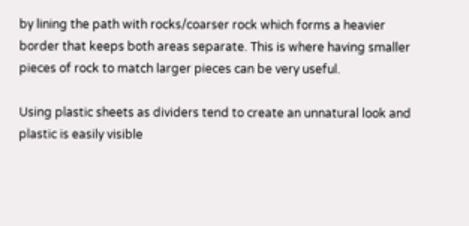by lining the path with rocks/coarser rock which forms a heavier border that keeps both areas separate. This is where having smaller pieces of rock to match larger pieces can be very useful.

Using plastic sheets as dividers tend to create an unnatural look and plastic is easily visible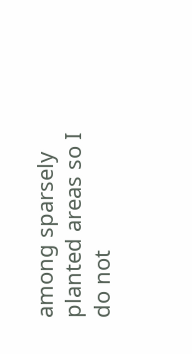among sparsely planted areas so I do not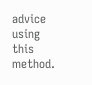advice using this method.